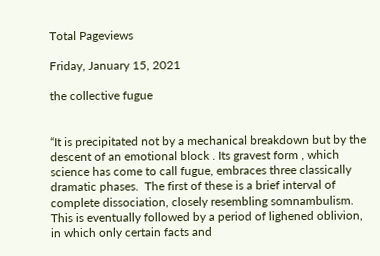Total Pageviews

Friday, January 15, 2021

the collective fugue


“It is precipitated not by a mechanical breakdown but by the descent of an emotional block . Its gravest form , which science has come to call fugue, embraces three classically dramatic phases.  The first of these is a brief interval of complete dissociation, closely resembling somnambulism. This is eventually followed by a period of lighened oblivion, in which only certain facts and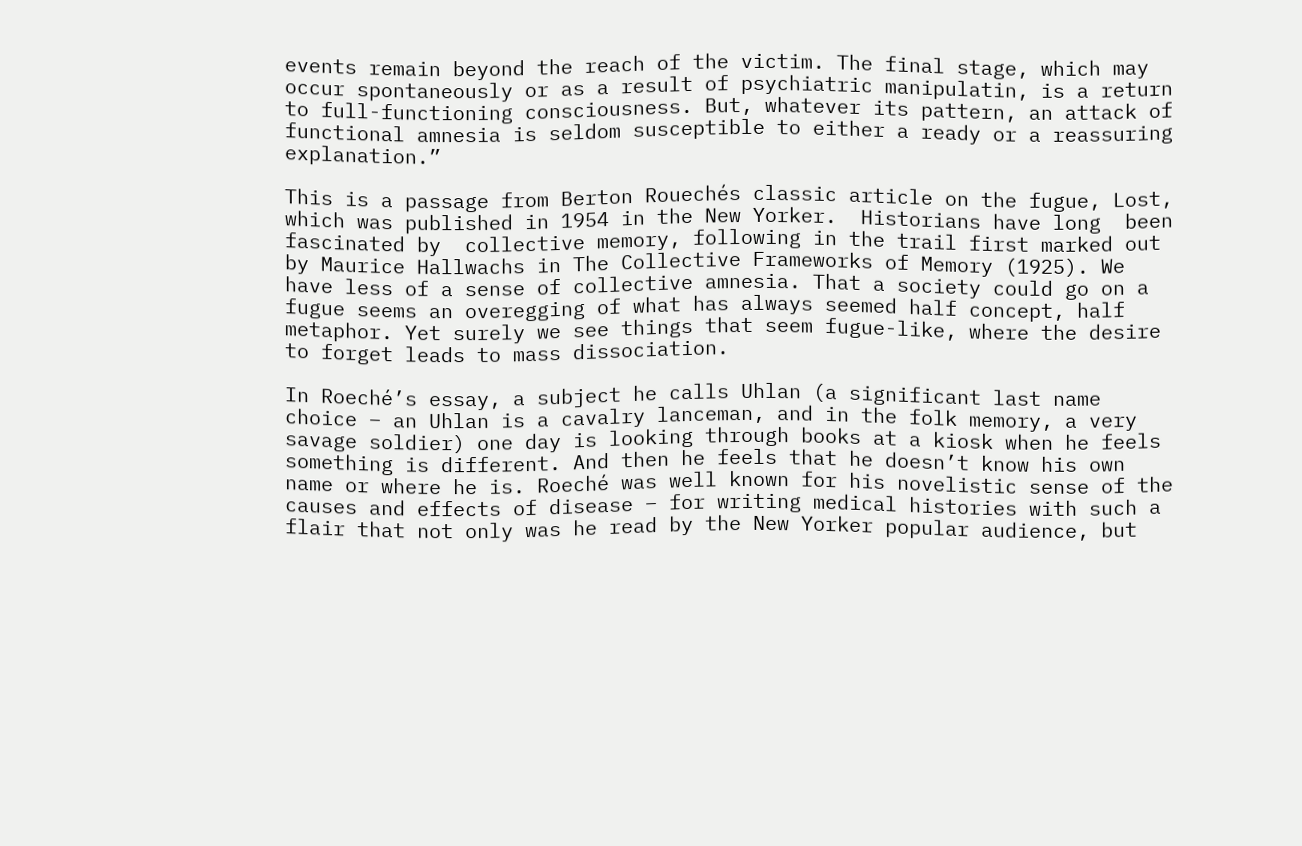events remain beyond the reach of the victim. The final stage, which may occur spontaneously or as a result of psychiatric manipulatin, is a return to full-functioning consciousness. But, whatever its pattern, an attack of functional amnesia is seldom susceptible to either a ready or a reassuring explanation.”

This is a passage from Berton Rouechés classic article on the fugue, Lost, which was published in 1954 in the New Yorker.  Historians have long  been fascinated by  collective memory, following in the trail first marked out by Maurice Hallwachs in The Collective Frameworks of Memory (1925). We have less of a sense of collective amnesia. That a society could go on a fugue seems an overegging of what has always seemed half concept, half metaphor. Yet surely we see things that seem fugue-like, where the desire to forget leads to mass dissociation.

In Roeché’s essay, a subject he calls Uhlan (a significant last name choice – an Uhlan is a cavalry lanceman, and in the folk memory, a very savage soldier) one day is looking through books at a kiosk when he feels something is different. And then he feels that he doesn’t know his own name or where he is. Roeché was well known for his novelistic sense of the causes and effects of disease – for writing medical histories with such a flair that not only was he read by the New Yorker popular audience, but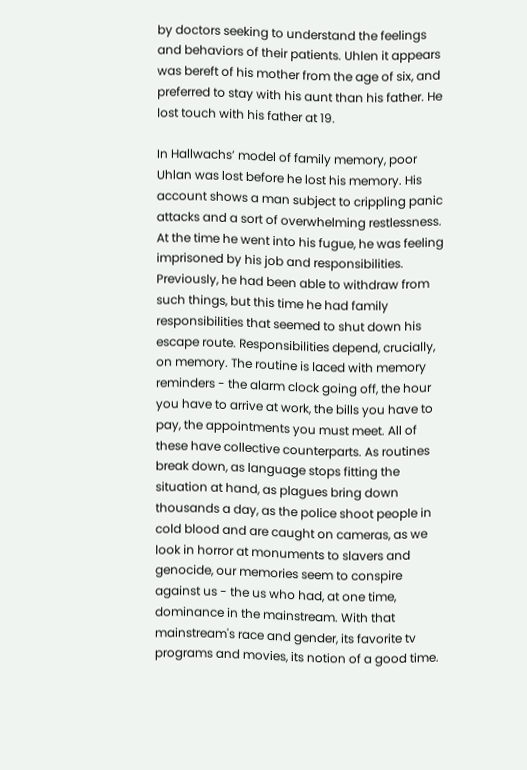by doctors seeking to understand the feelings and behaviors of their patients. Uhlen it appears was bereft of his mother from the age of six, and preferred to stay with his aunt than his father. He lost touch with his father at 19.

In Hallwachs’ model of family memory, poor Uhlan was lost before he lost his memory. His account shows a man subject to crippling panic attacks and a sort of overwhelming restlessness. At the time he went into his fugue, he was feeling imprisoned by his job and responsibilities. Previously, he had been able to withdraw from such things, but this time he had family responsibilities that seemed to shut down his escape route. Responsibilities depend, crucially, on memory. The routine is laced with memory reminders - the alarm clock going off, the hour you have to arrive at work, the bills you have to pay, the appointments you must meet. All of these have collective counterparts. As routines break down, as language stops fitting the situation at hand, as plagues bring down thousands a day, as the police shoot people in cold blood and are caught on cameras, as we look in horror at monuments to slavers and genocide, our memories seem to conspire against us - the us who had, at one time, dominance in the mainstream. With that mainstream's race and gender, its favorite tv programs and movies, its notion of a good time.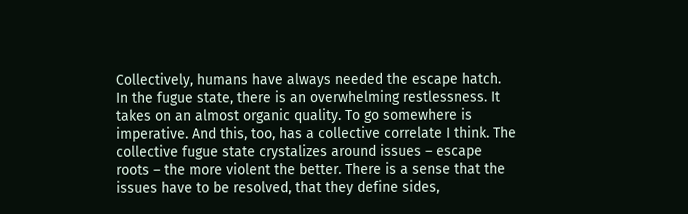Collectively, humans have always needed the escape hatch.  In the fugue state, there is an overwhelming restlessness. It takes on an almost organic quality. To go somewhere is imperative. And this, too, has a collective correlate I think. The collective fugue state crystalizes around issues – escape roots – the more violent the better. There is a sense that the issues have to be resolved, that they define sides,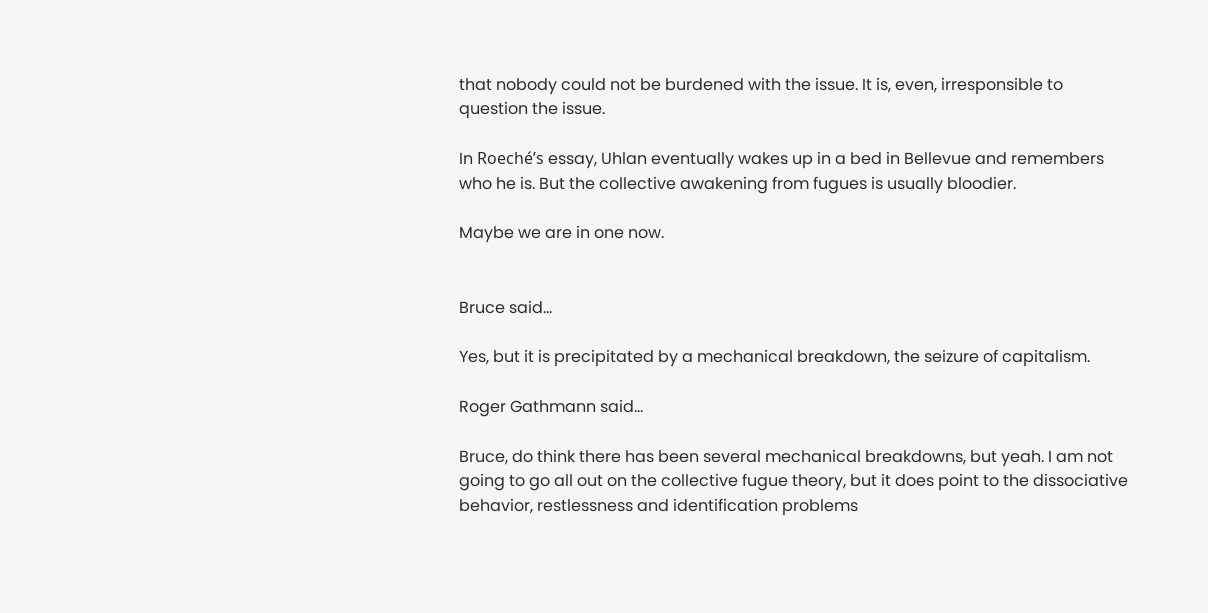that nobody could not be burdened with the issue. It is, even, irresponsible to question the issue.

In Roeché’s essay, Uhlan eventually wakes up in a bed in Bellevue and remembers who he is. But the collective awakening from fugues is usually bloodier.

Maybe we are in one now.


Bruce said...

Yes, but it is precipitated by a mechanical breakdown, the seizure of capitalism.

Roger Gathmann said...

Bruce, do think there has been several mechanical breakdowns, but yeah. I am not going to go all out on the collective fugue theory, but it does point to the dissociative behavior, restlessness and identification problems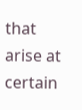that arise at certain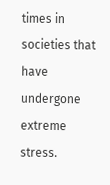times in societies that have undergone extreme stress.